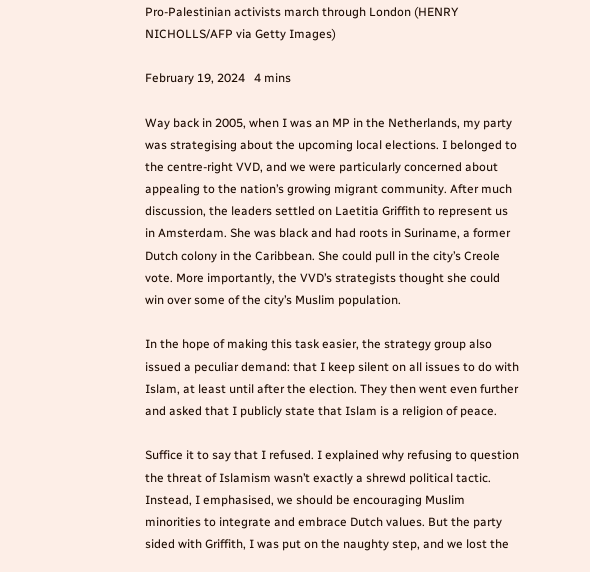Pro-Palestinian activists march through London (HENRY NICHOLLS/AFP via Getty Images)

February 19, 2024   4 mins

Way back in 2005, when I was an MP in the Netherlands, my party was strategising about the upcoming local elections. I belonged to the centre-right VVD, and we were particularly concerned about appealing to the nation’s growing migrant community. After much discussion, the leaders settled on Laetitia Griffith to represent us in Amsterdam. She was black and had roots in Suriname, a former Dutch colony in the Caribbean. She could pull in the city’s Creole vote. More importantly, the VVD’s strategists thought she could win over some of the city’s Muslim population.

In the hope of making this task easier, the strategy group also issued a peculiar demand: that I keep silent on all issues to do with Islam, at least until after the election. They then went even further and asked that I publicly state that Islam is a religion of peace.

Suffice it to say that I refused. I explained why refusing to question the threat of Islamism wasn’t exactly a shrewd political tactic. Instead, I emphasised, we should be encouraging Muslim minorities to integrate and embrace Dutch values. But the party sided with Griffith, I was put on the naughty step, and we lost the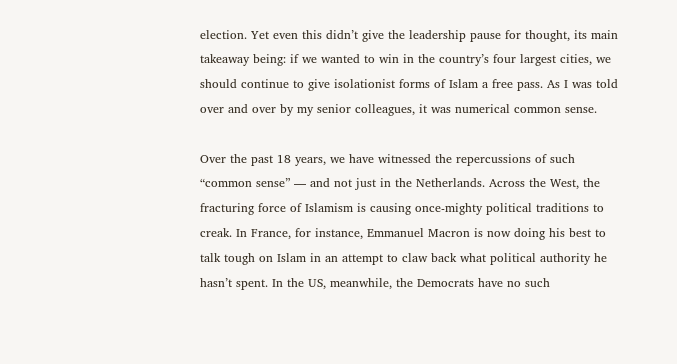election. Yet even this didn’t give the leadership pause for thought, its main takeaway being: if we wanted to win in the country’s four largest cities, we should continue to give isolationist forms of Islam a free pass. As I was told over and over by my senior colleagues, it was numerical common sense.

Over the past 18 years, we have witnessed the repercussions of such “common sense” — and not just in the Netherlands. Across the West, the fracturing force of Islamism is causing once-mighty political traditions to creak. In France, for instance, Emmanuel Macron is now doing his best to talk tough on Islam in an attempt to claw back what political authority he hasn’t spent. In the US, meanwhile, the Democrats have no such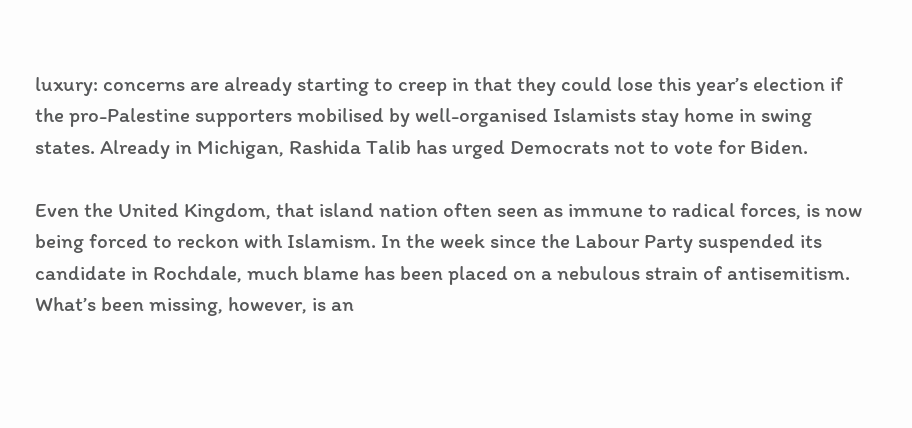luxury: concerns are already starting to creep in that they could lose this year’s election if the pro-Palestine supporters mobilised by well-organised Islamists stay home in swing states. Already in Michigan, Rashida Talib has urged Democrats not to vote for Biden.

Even the United Kingdom, that island nation often seen as immune to radical forces, is now being forced to reckon with Islamism. In the week since the Labour Party suspended its candidate in Rochdale, much blame has been placed on a nebulous strain of antisemitism. What’s been missing, however, is an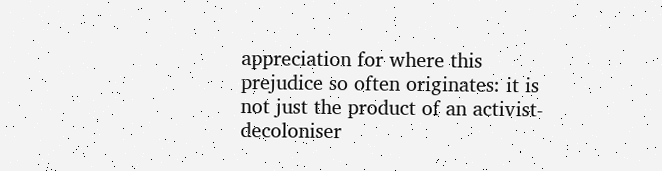appreciation for where this prejudice so often originates: it is not just the product of an activist-decoloniser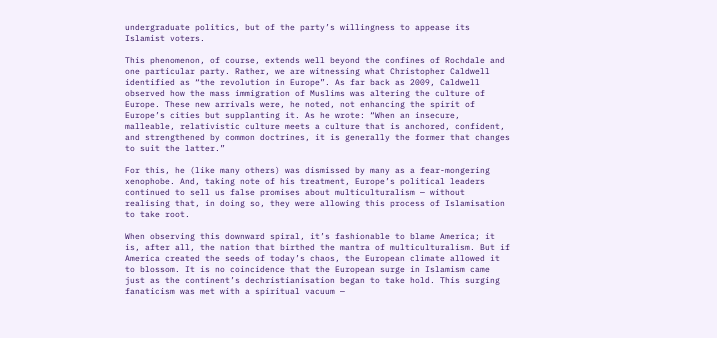undergraduate politics, but of the party’s willingness to appease its Islamist voters.

This phenomenon, of course, extends well beyond the confines of Rochdale and one particular party. Rather, we are witnessing what Christopher Caldwell identified as “the revolution in Europe”. As far back as 2009, Caldwell observed how the mass immigration of Muslims was altering the culture of Europe. These new arrivals were, he noted, not enhancing the spirit of Europe’s cities but supplanting it. As he wrote: “When an insecure, malleable, relativistic culture meets a culture that is anchored, confident, and strengthened by common doctrines, it is generally the former that changes to suit the latter.”

For this, he (like many others) was dismissed by many as a fear-mongering xenophobe. And, taking note of his treatment, Europe’s political leaders continued to sell us false promises about multiculturalism — without realising that, in doing so, they were allowing this process of Islamisation to take root.

When observing this downward spiral, it’s fashionable to blame America; it is, after all, the nation that birthed the mantra of multiculturalism. But if America created the seeds of today’s chaos, the European climate allowed it to blossom. It is no coincidence that the European surge in Islamism came just as the continent’s dechristianisation began to take hold. This surging fanaticism was met with a spiritual vacuum —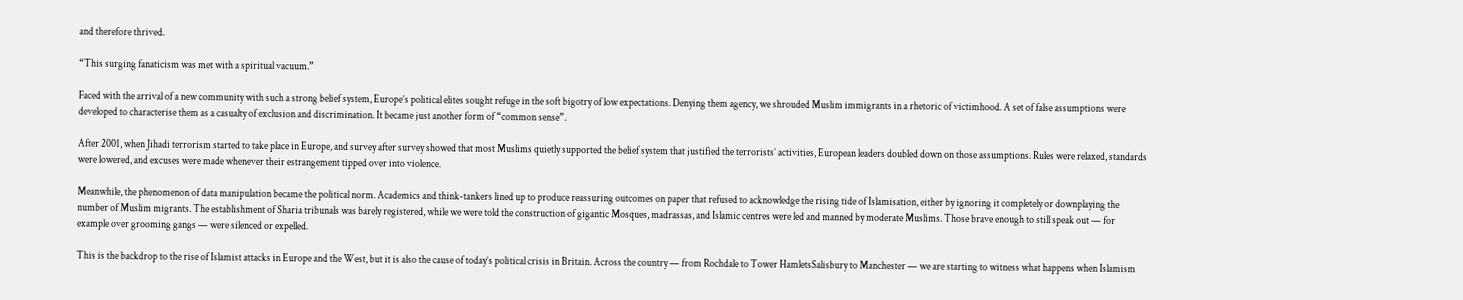and therefore thrived.

“This surging fanaticism was met with a spiritual vacuum.”

Faced with the arrival of a new community with such a strong belief system, Europe’s political elites sought refuge in the soft bigotry of low expectations. Denying them agency, we shrouded Muslim immigrants in a rhetoric of victimhood. A set of false assumptions were developed to characterise them as a casualty of exclusion and discrimination. It became just another form of “common sense”.

After 2001, when Jihadi terrorism started to take place in Europe, and survey after survey showed that most Muslims quietly supported the belief system that justified the terrorists’ activities, European leaders doubled down on those assumptions. Rules were relaxed, standards were lowered, and excuses were made whenever their estrangement tipped over into violence.

Meanwhile, the phenomenon of data manipulation became the political norm. Academics and think-tankers lined up to produce reassuring outcomes on paper that refused to acknowledge the rising tide of Islamisation, either by ignoring it completely or downplaying the number of Muslim migrants. The establishment of Sharia tribunals was barely registered, while we were told the construction of gigantic Mosques, madrassas, and Islamic centres were led and manned by moderate Muslims. Those brave enough to still speak out — for example over grooming gangs — were silenced or expelled.

This is the backdrop to the rise of Islamist attacks in Europe and the West, but it is also the cause of today’s political crisis in Britain. Across the country — from Rochdale to Tower HamletsSalisbury to Manchester — we are starting to witness what happens when Islamism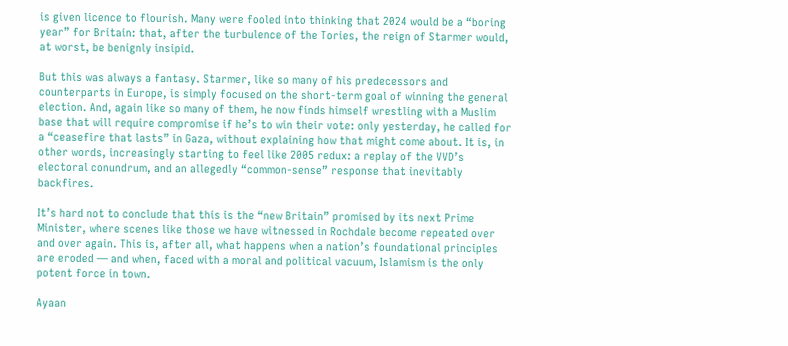is given licence to flourish. Many were fooled into thinking that 2024 would be a “boring year” for Britain: that, after the turbulence of the Tories, the reign of Starmer would, at worst, be benignly insipid.

But this was always a fantasy. Starmer, like so many of his predecessors and counterparts in Europe, is simply focused on the short-term goal of winning the general election. And, again like so many of them, he now finds himself wrestling with a Muslim base that will require compromise if he’s to win their vote: only yesterday, he called for a “ceasefire that lasts” in Gaza, without explaining how that might come about. It is, in other words, increasingly starting to feel like 2005 redux: a replay of the VVD’s electoral conundrum, and an allegedly “common-sense” response that inevitably backfires.

It’s hard not to conclude that this is the “new Britain” promised by its next Prime Minister, where scenes like those we have witnessed in Rochdale become repeated over and over again. This is, after all, what happens when a nation’s foundational principles are eroded — and when, faced with a moral and political vacuum, Islamism is the only potent force in town.

Ayaan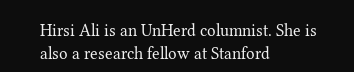Hirsi Ali is an UnHerd columnist. She is also a research fellow at Stanford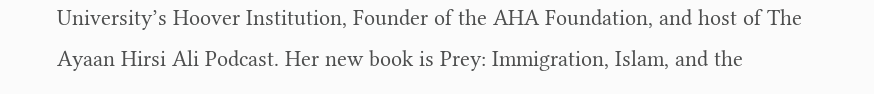University’s Hoover Institution, Founder of the AHA Foundation, and host of The Ayaan Hirsi Ali Podcast. Her new book is Prey: Immigration, Islam, and the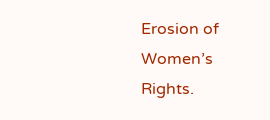Erosion of Women’s Rights.